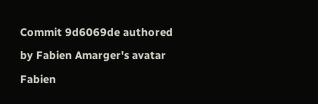Commit 9d6069de authored by Fabien Amarger's avatar Fabien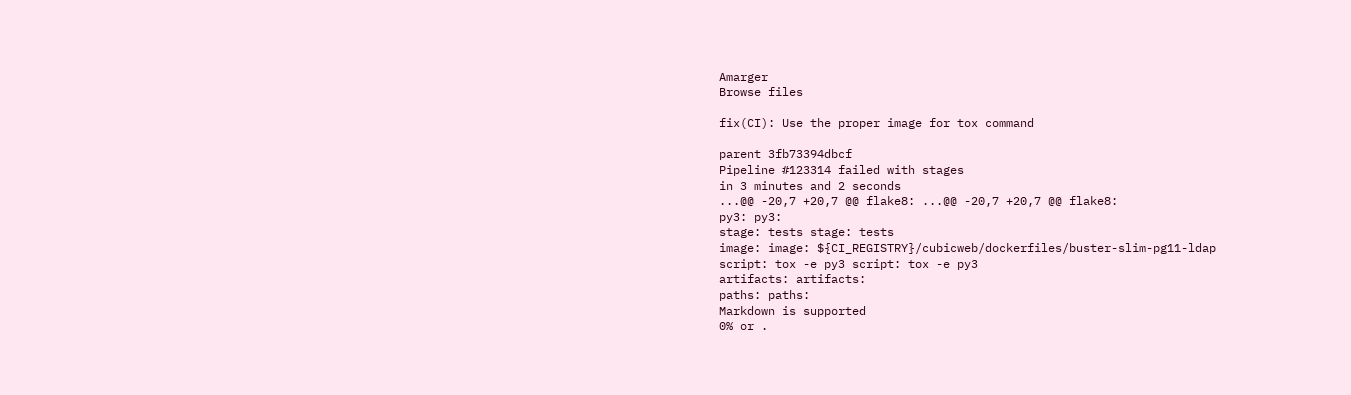Amarger
Browse files

fix(CI): Use the proper image for tox command

parent 3fb73394dbcf
Pipeline #123314 failed with stages
in 3 minutes and 2 seconds
...@@ -20,7 +20,7 @@ flake8: ...@@ -20,7 +20,7 @@ flake8:
py3: py3:
stage: tests stage: tests
image: image: ${CI_REGISTRY}/cubicweb/dockerfiles/buster-slim-pg11-ldap
script: tox -e py3 script: tox -e py3
artifacts: artifacts:
paths: paths:
Markdown is supported
0% or .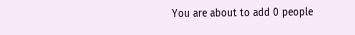You are about to add 0 people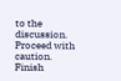to the discussion. Proceed with caution.
Finish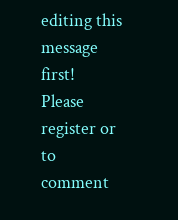editing this message first!
Please register or to comment